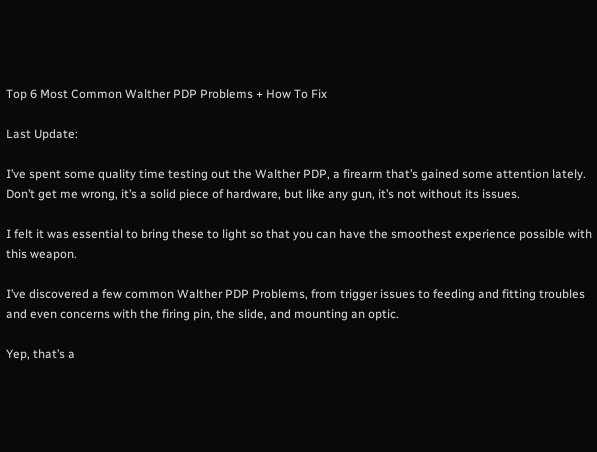Top 6 Most Common Walther PDP Problems + How To Fix

Last Update:

I’ve spent some quality time testing out the Walther PDP, a firearm that’s gained some attention lately. Don’t get me wrong, it’s a solid piece of hardware, but like any gun, it’s not without its issues.

I felt it was essential to bring these to light so that you can have the smoothest experience possible with this weapon.

I’ve discovered a few common Walther PDP Problems, from trigger issues to feeding and fitting troubles and even concerns with the firing pin, the slide, and mounting an optic.

Yep, that’s a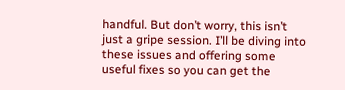handful. But don’t worry, this isn’t just a gripe session. I’ll be diving into these issues and offering some useful fixes so you can get the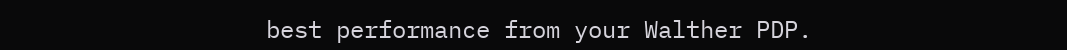best performance from your Walther PDP.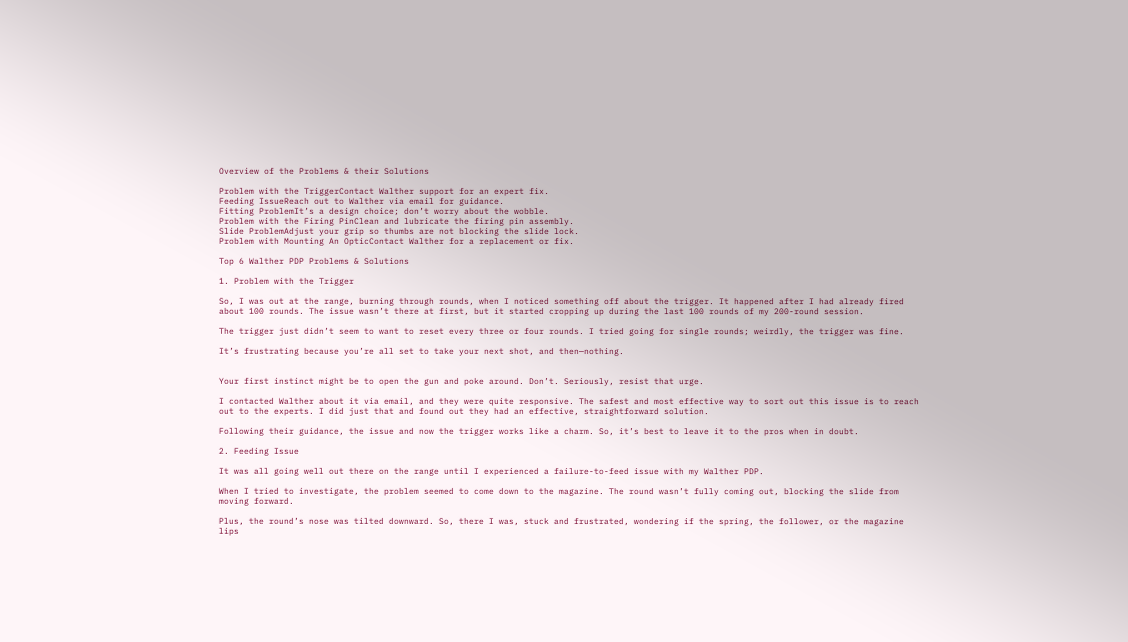Overview of the Problems & their Solutions

Problem with the TriggerContact Walther support for an expert fix.
Feeding IssueReach out to Walther via email for guidance.
Fitting ProblemIt’s a design choice; don’t worry about the wobble.
Problem with the Firing PinClean and lubricate the firing pin assembly.
Slide ProblemAdjust your grip so thumbs are not blocking the slide lock.
Problem with Mounting An OpticContact Walther for a replacement or fix.

Top 6 Walther PDP Problems & Solutions

1. Problem with the Trigger

So, I was out at the range, burning through rounds, when I noticed something off about the trigger. It happened after I had already fired about 100 rounds. The issue wasn’t there at first, but it started cropping up during the last 100 rounds of my 200-round session.

The trigger just didn’t seem to want to reset every three or four rounds. I tried going for single rounds; weirdly, the trigger was fine.

It’s frustrating because you’re all set to take your next shot, and then—nothing.


Your first instinct might be to open the gun and poke around. Don’t. Seriously, resist that urge.

I contacted Walther about it via email, and they were quite responsive. The safest and most effective way to sort out this issue is to reach out to the experts. I did just that and found out they had an effective, straightforward solution.

Following their guidance, the issue and now the trigger works like a charm. So, it’s best to leave it to the pros when in doubt.

2. Feeding Issue

It was all going well out there on the range until I experienced a failure-to-feed issue with my Walther PDP.

When I tried to investigate, the problem seemed to come down to the magazine. The round wasn’t fully coming out, blocking the slide from moving forward.

Plus, the round’s nose was tilted downward. So, there I was, stuck and frustrated, wondering if the spring, the follower, or the magazine lips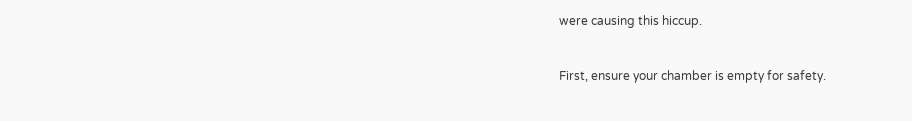were causing this hiccup.


First, ensure your chamber is empty for safety.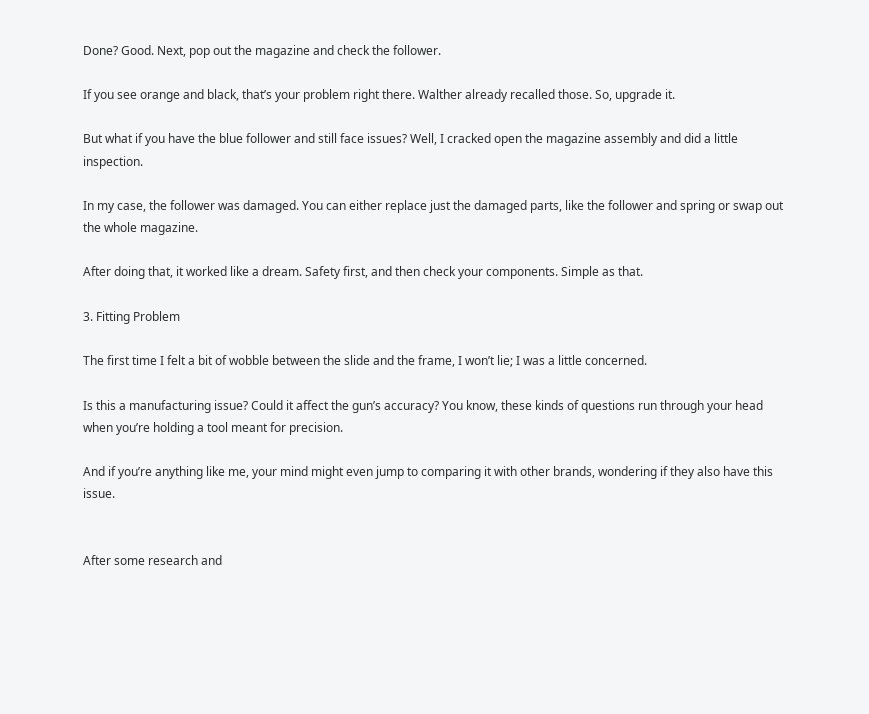Done? Good. Next, pop out the magazine and check the follower.

If you see orange and black, that’s your problem right there. Walther already recalled those. So, upgrade it.

But what if you have the blue follower and still face issues? Well, I cracked open the magazine assembly and did a little inspection.

In my case, the follower was damaged. You can either replace just the damaged parts, like the follower and spring or swap out the whole magazine.

After doing that, it worked like a dream. Safety first, and then check your components. Simple as that.

3. Fitting Problem

The first time I felt a bit of wobble between the slide and the frame, I won’t lie; I was a little concerned.

Is this a manufacturing issue? Could it affect the gun’s accuracy? You know, these kinds of questions run through your head when you’re holding a tool meant for precision.

And if you’re anything like me, your mind might even jump to comparing it with other brands, wondering if they also have this issue.


After some research and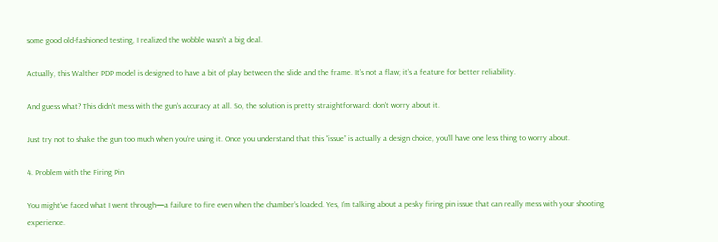some good old-fashioned testing, I realized the wobble wasn’t a big deal.

Actually, this Walther PDP model is designed to have a bit of play between the slide and the frame. It’s not a flaw; it’s a feature for better reliability.

And guess what? This didn’t mess with the gun’s accuracy at all. So, the solution is pretty straightforward: don’t worry about it.

Just try not to shake the gun too much when you’re using it. Once you understand that this “issue” is actually a design choice, you’ll have one less thing to worry about.

4. Problem with the Firing Pin

You might’ve faced what I went through—a failure to fire even when the chamber’s loaded. Yes, I’m talking about a pesky firing pin issue that can really mess with your shooting experience.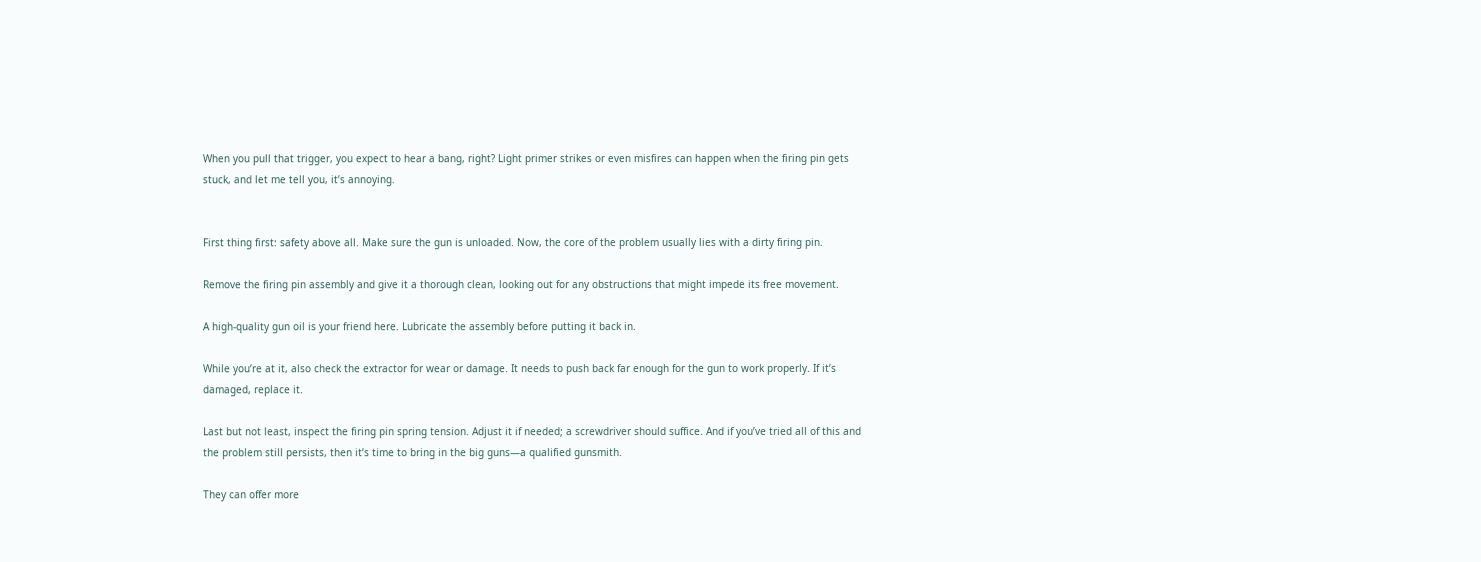When you pull that trigger, you expect to hear a bang, right? Light primer strikes or even misfires can happen when the firing pin gets stuck, and let me tell you, it’s annoying.


First thing first: safety above all. Make sure the gun is unloaded. Now, the core of the problem usually lies with a dirty firing pin.

Remove the firing pin assembly and give it a thorough clean, looking out for any obstructions that might impede its free movement.

A high-quality gun oil is your friend here. Lubricate the assembly before putting it back in.

While you’re at it, also check the extractor for wear or damage. It needs to push back far enough for the gun to work properly. If it’s damaged, replace it.

Last but not least, inspect the firing pin spring tension. Adjust it if needed; a screwdriver should suffice. And if you’ve tried all of this and the problem still persists, then it’s time to bring in the big guns—a qualified gunsmith.

They can offer more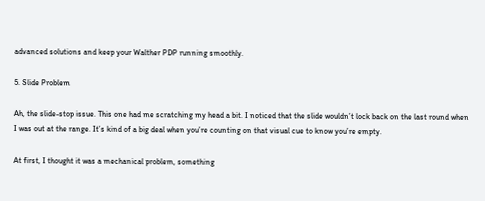advanced solutions and keep your Walther PDP running smoothly.

5. Slide Problem

Ah, the slide-stop issue. This one had me scratching my head a bit. I noticed that the slide wouldn’t lock back on the last round when I was out at the range. It’s kind of a big deal when you’re counting on that visual cue to know you’re empty.

At first, I thought it was a mechanical problem, something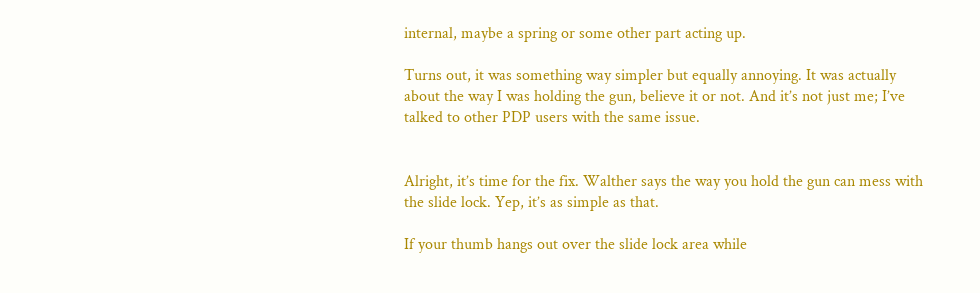internal, maybe a spring or some other part acting up.

Turns out, it was something way simpler but equally annoying. It was actually about the way I was holding the gun, believe it or not. And it’s not just me; I’ve talked to other PDP users with the same issue.


Alright, it’s time for the fix. Walther says the way you hold the gun can mess with the slide lock. Yep, it’s as simple as that.

If your thumb hangs out over the slide lock area while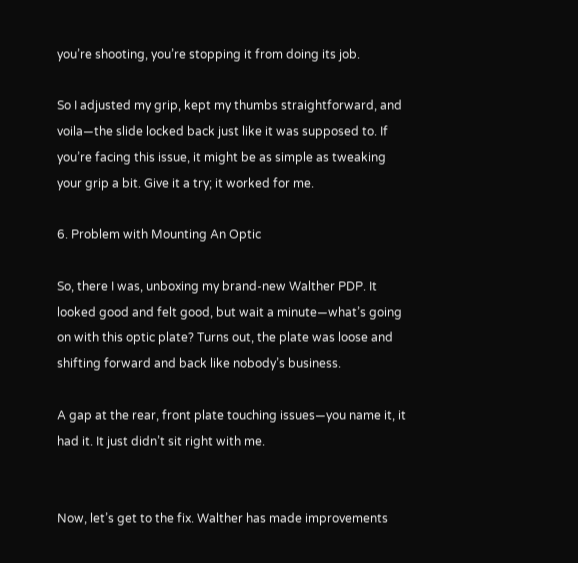you’re shooting, you’re stopping it from doing its job.

So I adjusted my grip, kept my thumbs straightforward, and voila—the slide locked back just like it was supposed to. If you’re facing this issue, it might be as simple as tweaking your grip a bit. Give it a try; it worked for me.

6. Problem with Mounting An Optic

So, there I was, unboxing my brand-new Walther PDP. It looked good and felt good, but wait a minute—what’s going on with this optic plate? Turns out, the plate was loose and shifting forward and back like nobody’s business.

A gap at the rear, front plate touching issues—you name it, it had it. It just didn’t sit right with me.


Now, let’s get to the fix. Walther has made improvements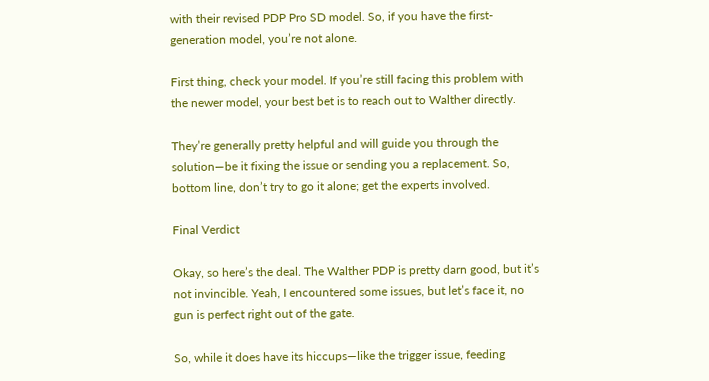with their revised PDP Pro SD model. So, if you have the first-generation model, you’re not alone.

First thing, check your model. If you’re still facing this problem with the newer model, your best bet is to reach out to Walther directly.

They’re generally pretty helpful and will guide you through the solution—be it fixing the issue or sending you a replacement. So, bottom line, don’t try to go it alone; get the experts involved.

Final Verdict

Okay, so here’s the deal. The Walther PDP is pretty darn good, but it’s not invincible. Yeah, I encountered some issues, but let’s face it, no gun is perfect right out of the gate.

So, while it does have its hiccups—like the trigger issue, feeding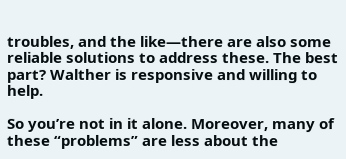troubles, and the like—there are also some reliable solutions to address these. The best part? Walther is responsive and willing to help.

So you’re not in it alone. Moreover, many of these “problems” are less about the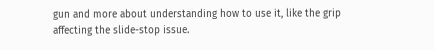gun and more about understanding how to use it, like the grip affecting the slide-stop issue.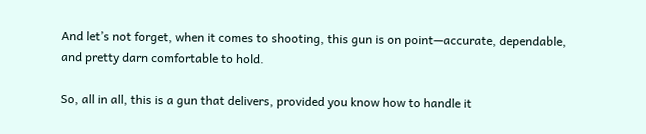And let’s not forget, when it comes to shooting, this gun is on point—accurate, dependable, and pretty darn comfortable to hold.

So, all in all, this is a gun that delivers, provided you know how to handle it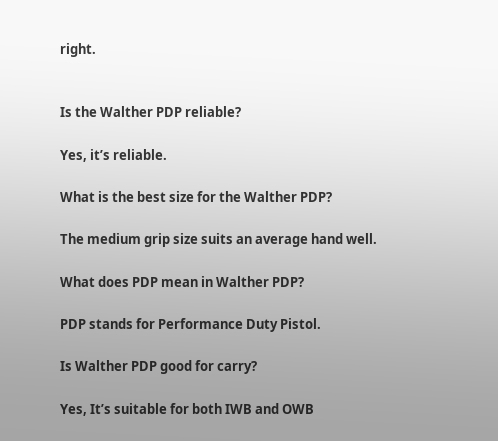right.


Is the Walther PDP reliable?

Yes, it’s reliable.

What is the best size for the Walther PDP?

The medium grip size suits an average hand well.

What does PDP mean in Walther PDP?

PDP stands for Performance Duty Pistol.

Is Walther PDP good for carry?

Yes, It’s suitable for both IWB and OWB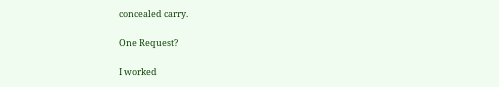concealed carry.

One Request?

I worked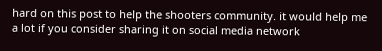hard on this post to help the shooters community. it would help me a lot if you consider sharing it on social media network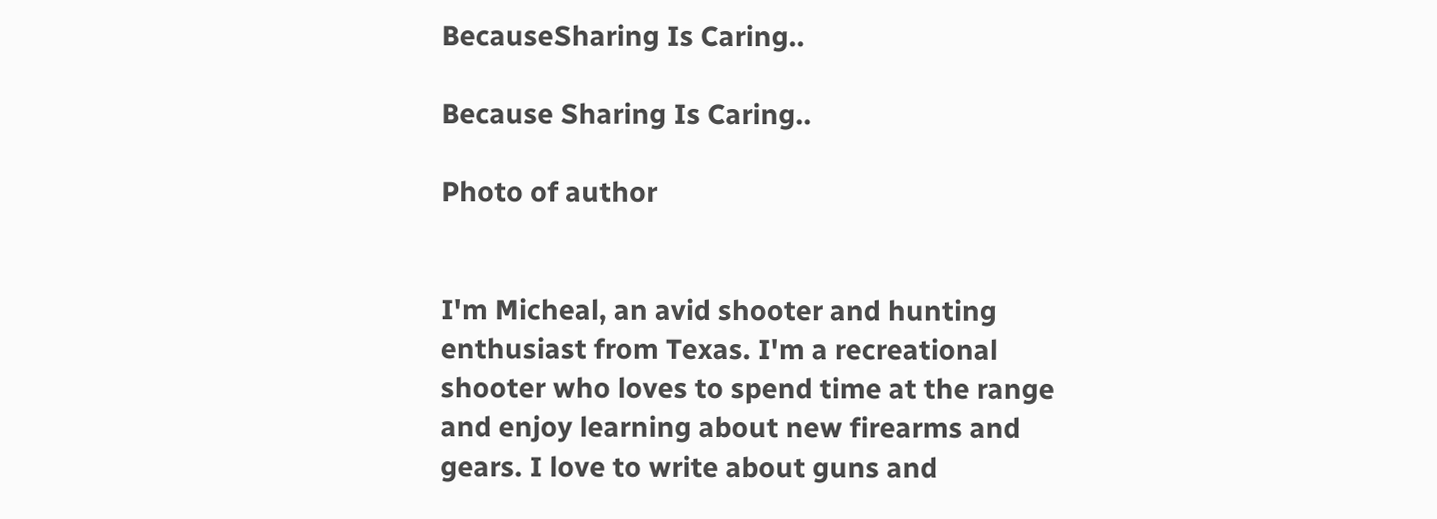BecauseSharing Is Caring..

Because Sharing Is Caring..

Photo of author


I'm Micheal, an avid shooter and hunting enthusiast from Texas. I'm a recreational shooter who loves to spend time at the range and enjoy learning about new firearms and gears. I love to write about guns and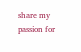share my passion for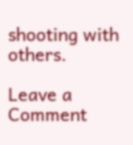shooting with others.

Leave a Comment